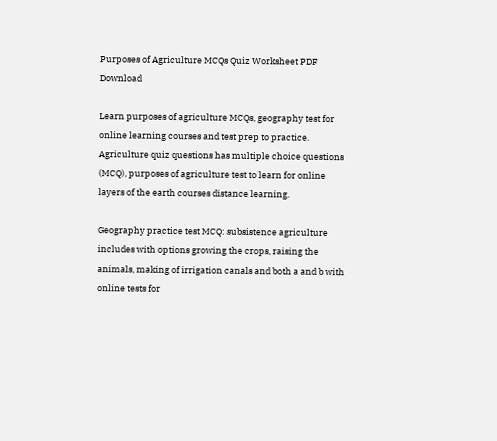Purposes of Agriculture MCQs Quiz Worksheet PDF Download

Learn purposes of agriculture MCQs, geography test for online learning courses and test prep to practice. Agriculture quiz questions has multiple choice questions (MCQ), purposes of agriculture test to learn for online layers of the earth courses distance learning.

Geography practice test MCQ: subsistence agriculture includes with options growing the crops, raising the animals, making of irrigation canals and both a and b with online tests for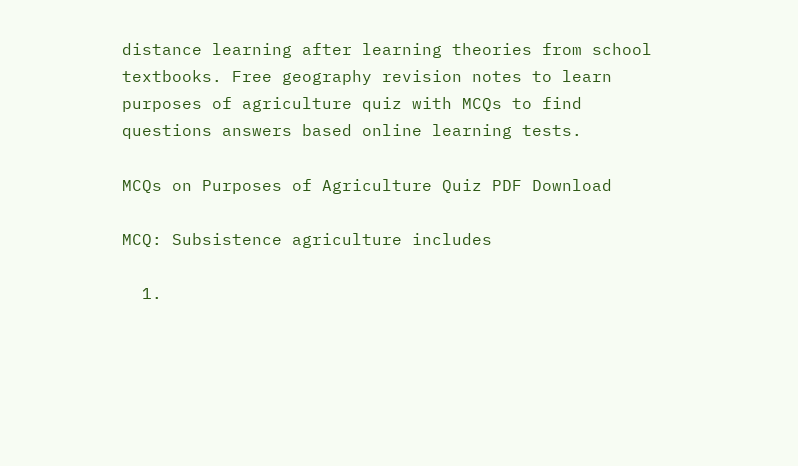distance learning after learning theories from school textbooks. Free geography revision notes to learn purposes of agriculture quiz with MCQs to find questions answers based online learning tests.

MCQs on Purposes of Agriculture Quiz PDF Download

MCQ: Subsistence agriculture includes

  1.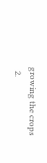growing the crops
  2.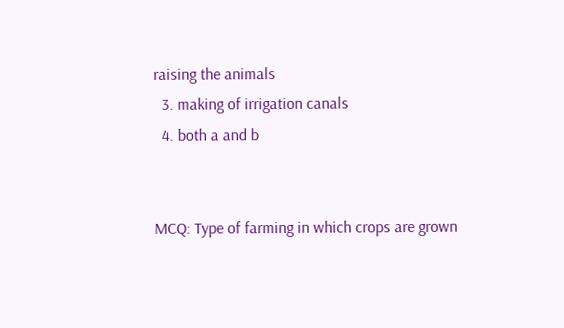raising the animals
  3. making of irrigation canals
  4. both a and b


MCQ: Type of farming in which crops are grown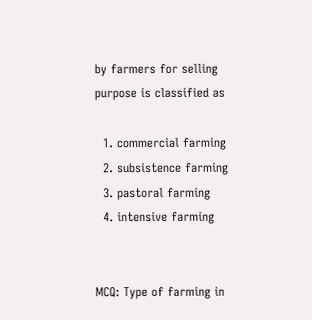by farmers for selling purpose is classified as

  1. commercial farming
  2. subsistence farming
  3. pastoral farming
  4. intensive farming


MCQ: Type of farming in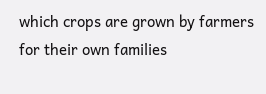which crops are grown by farmers for their own families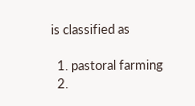is classified as

  1. pastoral farming
  2.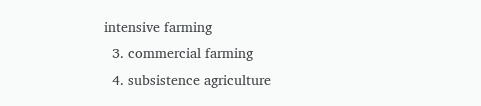intensive farming
  3. commercial farming
  4. subsistence agriculture